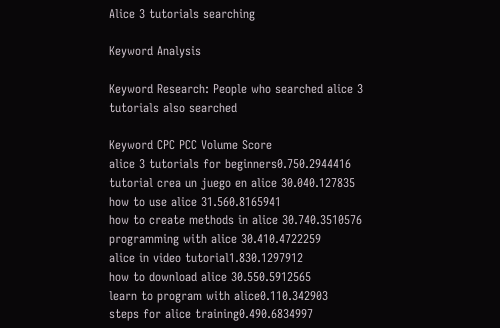Alice 3 tutorials searching

Keyword Analysis

Keyword Research: People who searched alice 3 tutorials also searched

Keyword CPC PCC Volume Score
alice 3 tutorials for beginners0.750.2944416
tutorial crea un juego en alice 30.040.127835
how to use alice 31.560.8165941
how to create methods in alice 30.740.3510576
programming with alice 30.410.4722259
alice in video tutorial1.830.1297912
how to download alice 30.550.5912565
learn to program with alice0.110.342903
steps for alice training0.490.6834997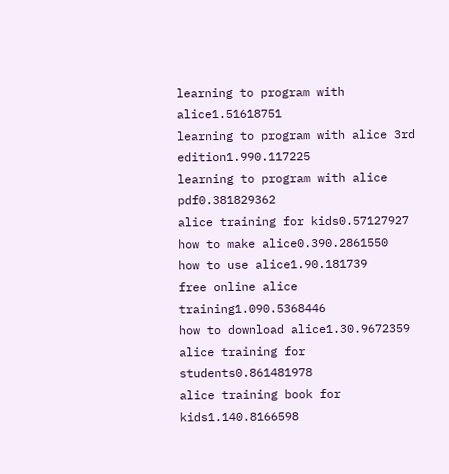learning to program with alice1.51618751
learning to program with alice 3rd edition1.990.117225
learning to program with alice pdf0.381829362
alice training for kids0.57127927
how to make alice0.390.2861550
how to use alice1.90.181739
free online alice training1.090.5368446
how to download alice1.30.9672359
alice training for students0.861481978
alice training book for kids1.140.8166598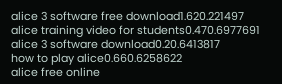alice 3 software free download1.620.221497
alice training video for students0.470.6977691
alice 3 software download0.20.6413817
how to play alice0.660.6258622
alice free online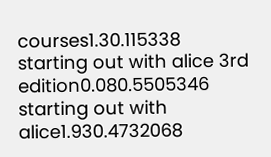courses1.30.115338
starting out with alice 3rd edition0.080.5505346
starting out with alice1.930.4732068